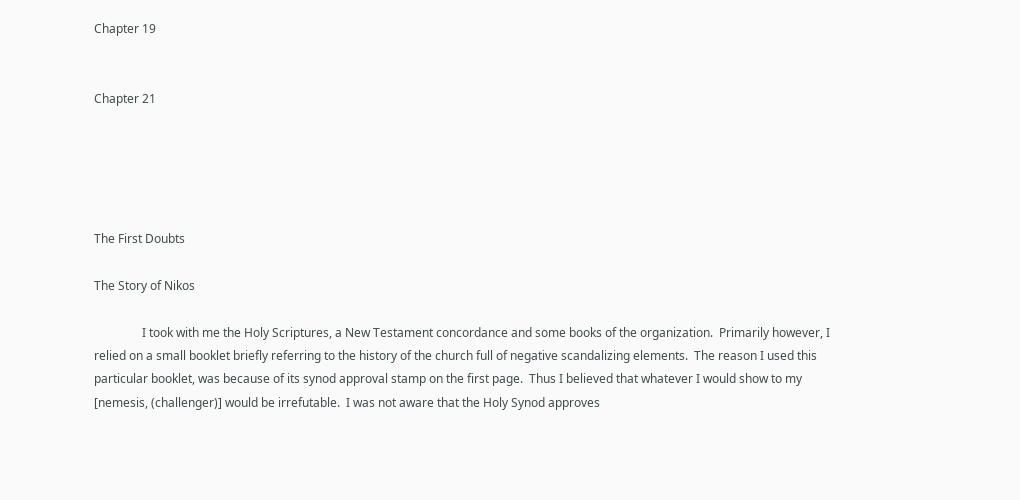Chapter 19


Chapter 21





The First Doubts

The Story of Nikos

                I took with me the Holy Scriptures, a New Testament concordance and some books of the organization.  Primarily however, I relied on a small booklet briefly referring to the history of the church full of negative scandalizing elements.  The reason I used this particular booklet, was because of its synod approval stamp on the first page.  Thus I believed that whatever I would show to my [nemesis, (challenger)] would be irrefutable.  I was not aware that the Holy Synod approves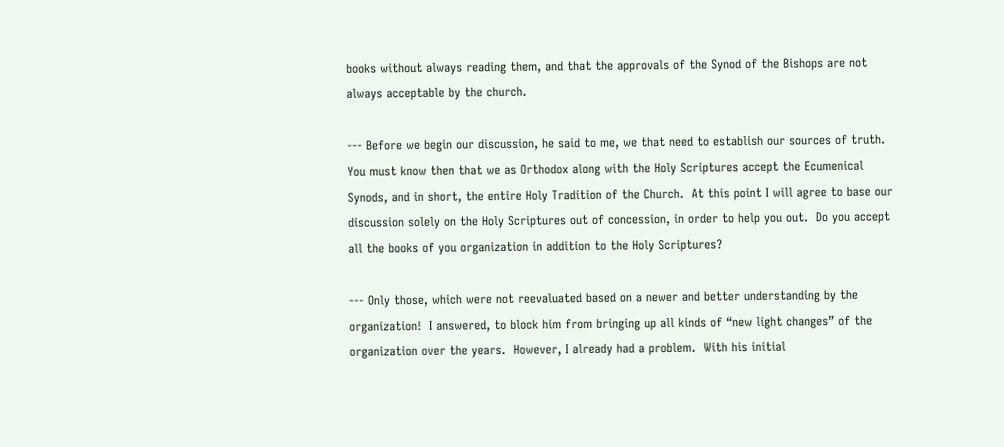books without always reading them, and that the approvals of the Synod of the Bishops are not always acceptable by the church.

--- Before we begin our discussion, he said to me, we that need to establish our sources of truth.  You must know then that we as Orthodox along with the Holy Scriptures accept the Ecumenical Synods, and in short, the entire Holy Tradition of the Church.  At this point I will agree to base our discussion solely on the Holy Scriptures out of concession, in order to help you out.  Do you accept all the books of you organization in addition to the Holy Scriptures?

--- Only those, which were not reevaluated based on a newer and better understanding by the organization!  I answered, to block him from bringing up all kinds of “new light changes” of the organization over the years.  However, I already had a problem.  With his initial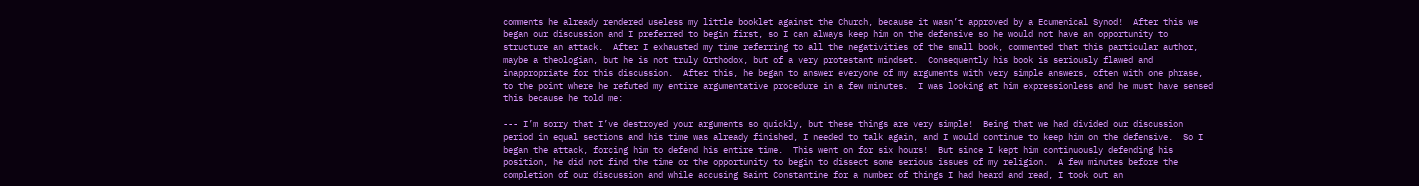comments he already rendered useless my little booklet against the Church, because it wasn’t approved by a Ecumenical Synod!  After this we began our discussion and I preferred to begin first, so I can always keep him on the defensive so he would not have an opportunity to structure an attack.  After I exhausted my time referring to all the negativities of the small book, commented that this particular author, maybe a theologian, but he is not truly Orthodox, but of a very protestant mindset.  Consequently his book is seriously flawed and inappropriate for this discussion.  After this, he began to answer everyone of my arguments with very simple answers, often with one phrase, to the point where he refuted my entire argumentative procedure in a few minutes.  I was looking at him expressionless and he must have sensed this because he told me:

--- I’m sorry that I’ve destroyed your arguments so quickly, but these things are very simple!  Being that we had divided our discussion period in equal sections and his time was already finished, I needed to talk again, and I would continue to keep him on the defensive.  So I began the attack, forcing him to defend his entire time.  This went on for six hours!  But since I kept him continuously defending his position, he did not find the time or the opportunity to begin to dissect some serious issues of my religion.  A few minutes before the completion of our discussion and while accusing Saint Constantine for a number of things I had heard and read, I took out an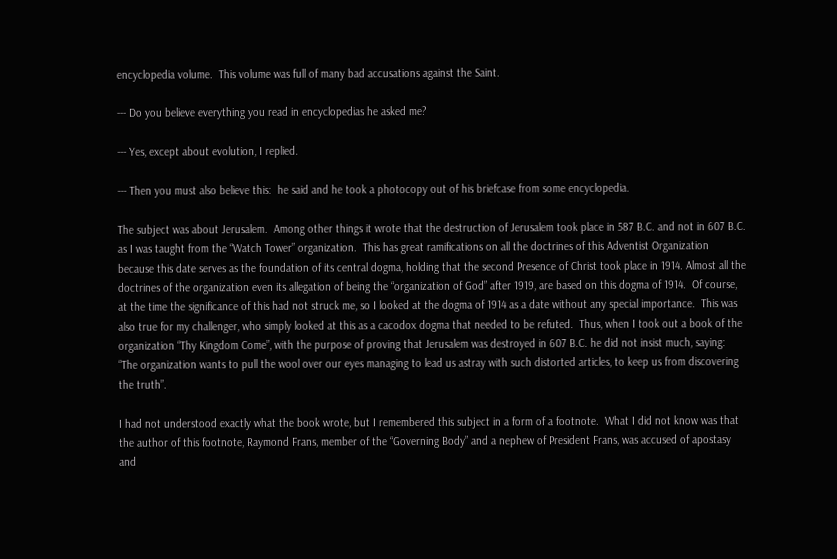encyclopedia volume.  This volume was full of many bad accusations against the Saint.

--- Do you believe everything you read in encyclopedias he asked me?

--- Yes, except about evolution, I replied.

--- Then you must also believe this:  he said and he took a photocopy out of his briefcase from some encyclopedia.

The subject was about Jerusalem.  Among other things it wrote that the destruction of Jerusalem took place in 587 B.C. and not in 607 B.C. as I was taught from the “Watch Tower” organization.  This has great ramifications on all the doctrines of this Adventist Organization because this date serves as the foundation of its central dogma, holding that the second Presence of Christ took place in 1914. Almost all the doctrines of the organization even its allegation of being the “organization of God” after 1919, are based on this dogma of 1914.  Of course, at the time the significance of this had not struck me, so I looked at the dogma of 1914 as a date without any special importance.  This was also true for my challenger, who simply looked at this as a cacodox dogma that needed to be refuted.  Thus, when I took out a book of the organization “Thy Kingdom Come”, with the purpose of proving that Jerusalem was destroyed in 607 B.C. he did not insist much, saying: “The organization wants to pull the wool over our eyes managing to lead us astray with such distorted articles, to keep us from discovering the truth”.

I had not understood exactly what the book wrote, but I remembered this subject in a form of a footnote.  What I did not know was that the author of this footnote, Raymond Frans, member of the “Governing Body” and a nephew of President Frans, was accused of apostasy and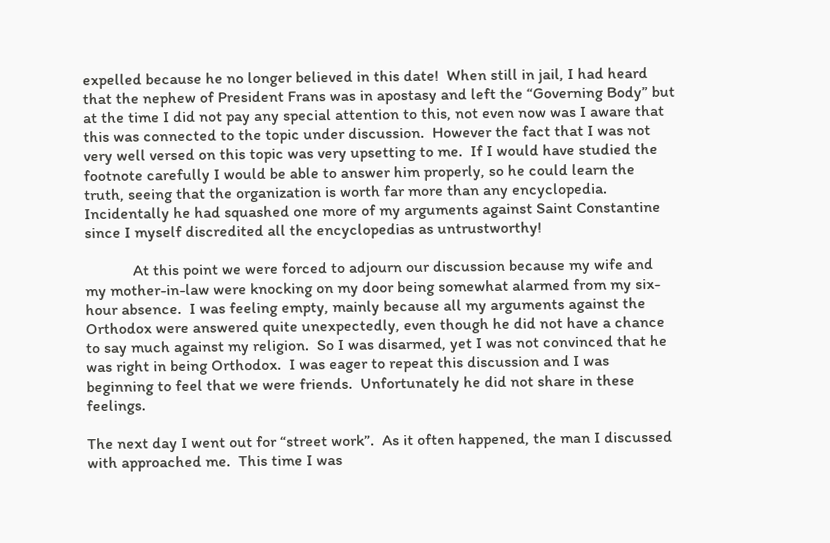expelled because he no longer believed in this date!  When still in jail, I had heard that the nephew of President Frans was in apostasy and left the “Governing Body” but at the time I did not pay any special attention to this, not even now was I aware that this was connected to the topic under discussion.  However the fact that I was not very well versed on this topic was very upsetting to me.  If I would have studied the footnote carefully I would be able to answer him properly, so he could learn the truth, seeing that the organization is worth far more than any encyclopedia.  Incidentally he had squashed one more of my arguments against Saint Constantine since I myself discredited all the encyclopedias as untrustworthy!

            At this point we were forced to adjourn our discussion because my wife and my mother-in-law were knocking on my door being somewhat alarmed from my six-hour absence.  I was feeling empty, mainly because all my arguments against the Orthodox were answered quite unexpectedly, even though he did not have a chance to say much against my religion.  So I was disarmed, yet I was not convinced that he was right in being Orthodox.  I was eager to repeat this discussion and I was beginning to feel that we were friends.  Unfortunately he did not share in these feelings.

The next day I went out for “street work”.  As it often happened, the man I discussed with approached me.  This time I was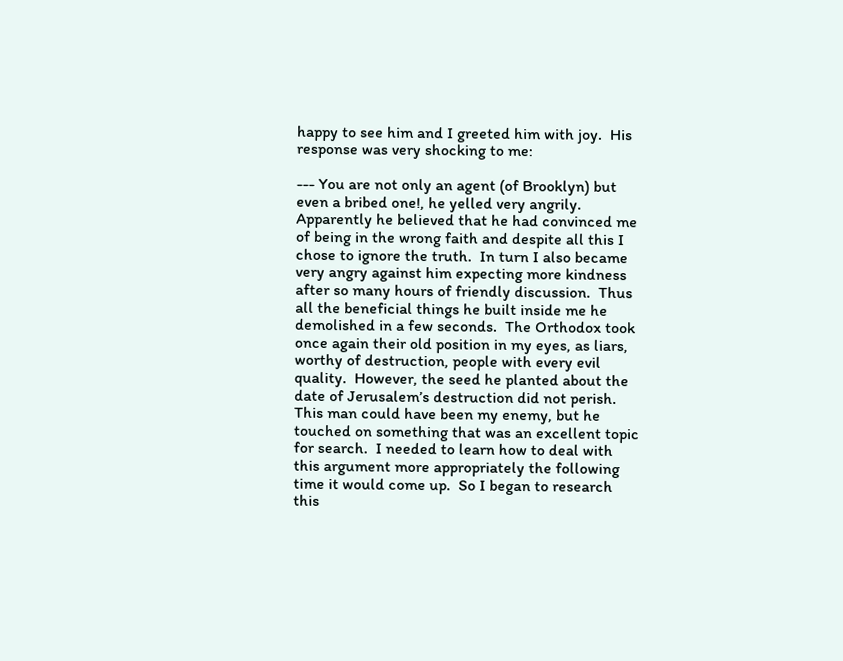happy to see him and I greeted him with joy.  His response was very shocking to me:

--- You are not only an agent (of Brooklyn) but even a bribed one!, he yelled very angrily.  Apparently he believed that he had convinced me of being in the wrong faith and despite all this I chose to ignore the truth.  In turn I also became very angry against him expecting more kindness after so many hours of friendly discussion.  Thus all the beneficial things he built inside me he demolished in a few seconds.  The Orthodox took once again their old position in my eyes, as liars, worthy of destruction, people with every evil quality.  However, the seed he planted about the date of Jerusalem’s destruction did not perish.  This man could have been my enemy, but he touched on something that was an excellent topic for search.  I needed to learn how to deal with this argument more appropriately the following time it would come up.  So I began to research this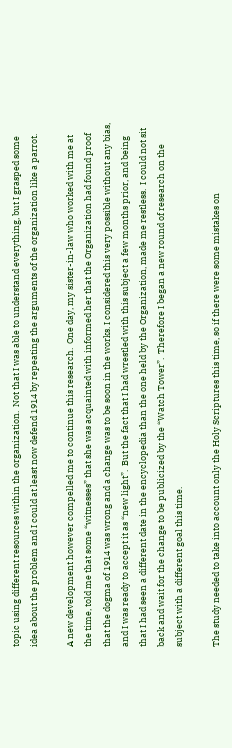topic using different resources within the organization.  Not that I was able to understand everything, but I grasped some idea about the problem and I could at least now defend 1914 by repeating the arguments of the organization like a parrot.

A new development however compelled me to continue this research.  One day, my sister-in-law who worked with me at the time, told me that some “witnesses” that she was acquainted with informed her that the Organization had found proof that the dogma of 1914 was wrong and a change was to be soon in the works. I considered this very possible without any bias, and I was ready to accept it as “new light”.  But the fact that I had wrestled with this subject a few months prior, and being that I had seen a different date in the encyclopedia than the one held by the Organization, made me restless.  I could not sit back and wait for the change to be publicized by the “Watch Tower”.  Therefore I began a new round of research on the subject with a different goal this time.

The study needed to take into account only the Holy Scriptures this time, so if there were some mistakes on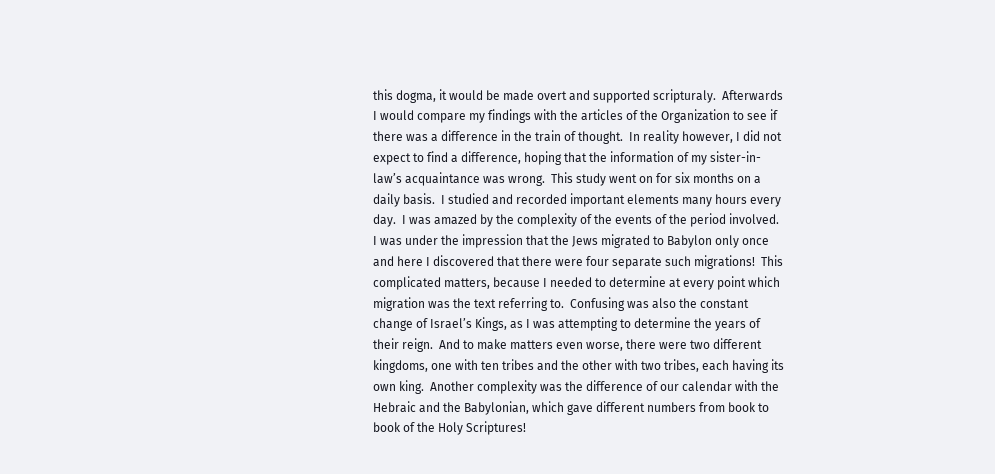this dogma, it would be made overt and supported scripturaly.  Afterwards I would compare my findings with the articles of the Organization to see if there was a difference in the train of thought.  In reality however, I did not expect to find a difference, hoping that the information of my sister-in-law’s acquaintance was wrong.  This study went on for six months on a daily basis.  I studied and recorded important elements many hours every day.  I was amazed by the complexity of the events of the period involved.  I was under the impression that the Jews migrated to Babylon only once and here I discovered that there were four separate such migrations!  This complicated matters, because I needed to determine at every point which migration was the text referring to.  Confusing was also the constant change of Israel’s Kings, as I was attempting to determine the years of their reign.  And to make matters even worse, there were two different kingdoms, one with ten tribes and the other with two tribes, each having its own king.  Another complexity was the difference of our calendar with the Hebraic and the Babylonian, which gave different numbers from book to book of the Holy Scriptures!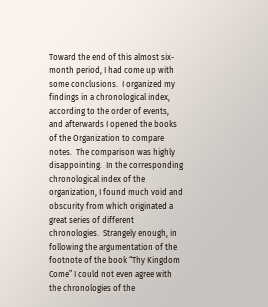Toward the end of this almost six-month period, I had come up with some conclusions.  I organized my findings in a chronological index, according to the order of events, and afterwards I opened the books of the Organization to compare notes.  The comparison was highly disappointing.  In the corresponding chronological index of the organization, I found much void and obscurity from which originated a great series of different chronologies.  Strangely enough, in following the argumentation of the footnote of the book “Thy Kingdom Come” I could not even agree with the chronologies of the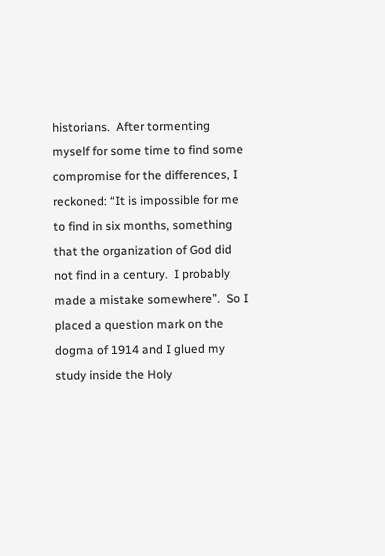historians.  After tormenting myself for some time to find some compromise for the differences, I reckoned: “It is impossible for me to find in six months, something that the organization of God did not find in a century.  I probably made a mistake somewhere”.  So I placed a question mark on the dogma of 1914 and I glued my study inside the Holy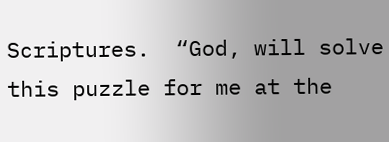Scriptures.  “God, will solve this puzzle for me at the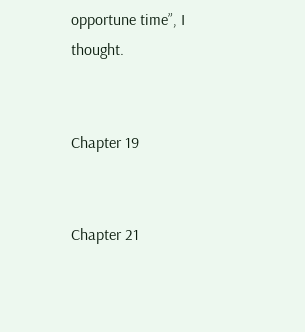opportune time”, I thought.


Chapter 19


Chapter 21